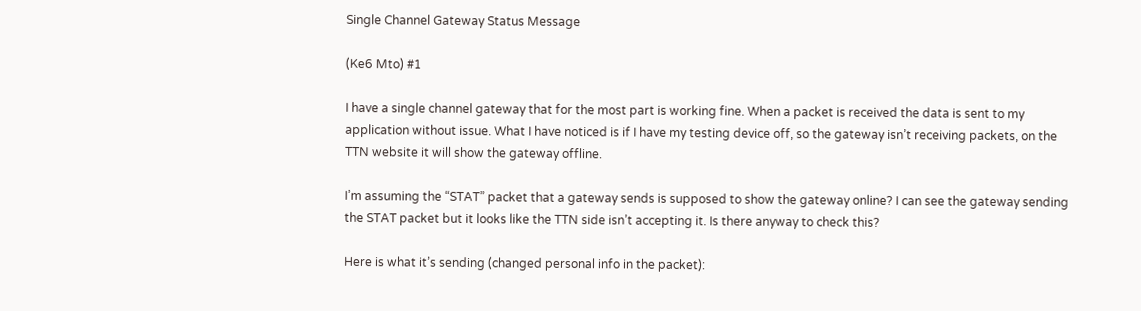Single Channel Gateway Status Message

(Ke6 Mto) #1

I have a single channel gateway that for the most part is working fine. When a packet is received the data is sent to my application without issue. What I have noticed is if I have my testing device off, so the gateway isn’t receiving packets, on the TTN website it will show the gateway offline.

I’m assuming the “STAT” packet that a gateway sends is supposed to show the gateway online? I can see the gateway sending the STAT packet but it looks like the TTN side isn’t accepting it. Is there anyway to check this?

Here is what it’s sending (changed personal info in the packet):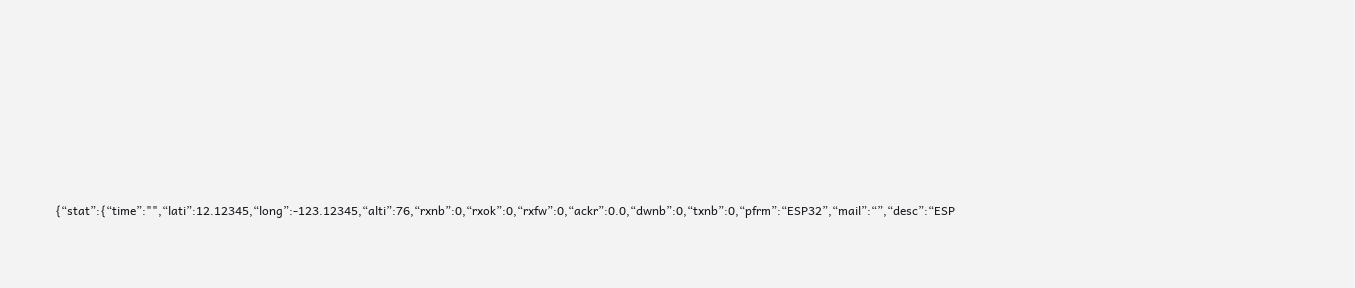{“stat”:{“time”:"",“lati”:12.12345,“long”:-123.12345,“alti”:76,“rxnb”:0,“rxok”:0,“rxfw”:0,“ackr”:0.0,“dwnb”:0,“txnb”:0,“pfrm”:“ESP32”,“mail”:“”,“desc”:“ESP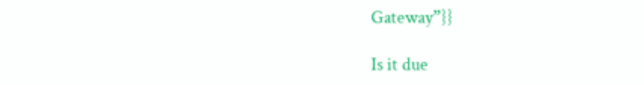Gateway”}}

Is it due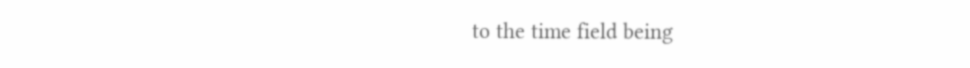to the time field being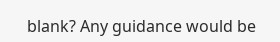blank? Any guidance would be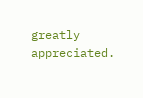greatly appreciated.